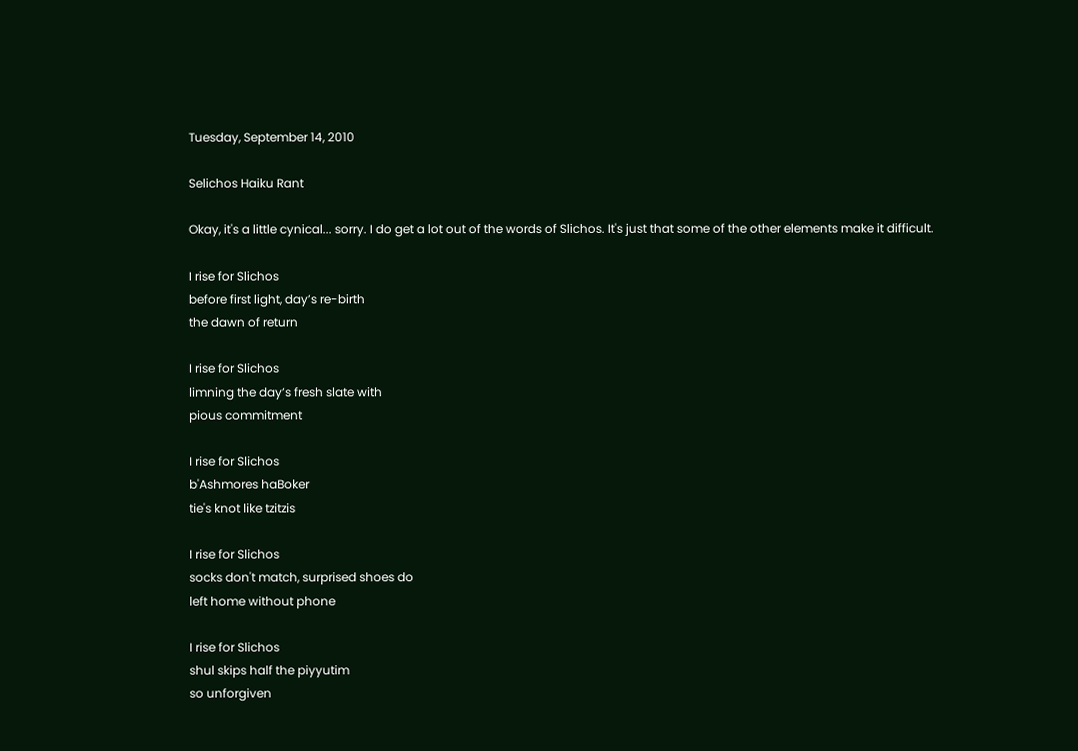Tuesday, September 14, 2010

Selichos Haiku Rant

Okay, it's a little cynical... sorry. I do get a lot out of the words of Slichos. It's just that some of the other elements make it difficult.

I rise for Slichos
before first light, day’s re-birth
the dawn of return

I rise for Slichos
limning the day’s fresh slate with
pious commitment

I rise for Slichos
b'Ashmores haBoker
tie's knot like tzitzis

I rise for Slichos
socks don't match, surprised shoes do
left home without phone

I rise for Slichos
shul skips half the piyyutim
so unforgiven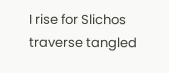I rise for Slichos
traverse tangled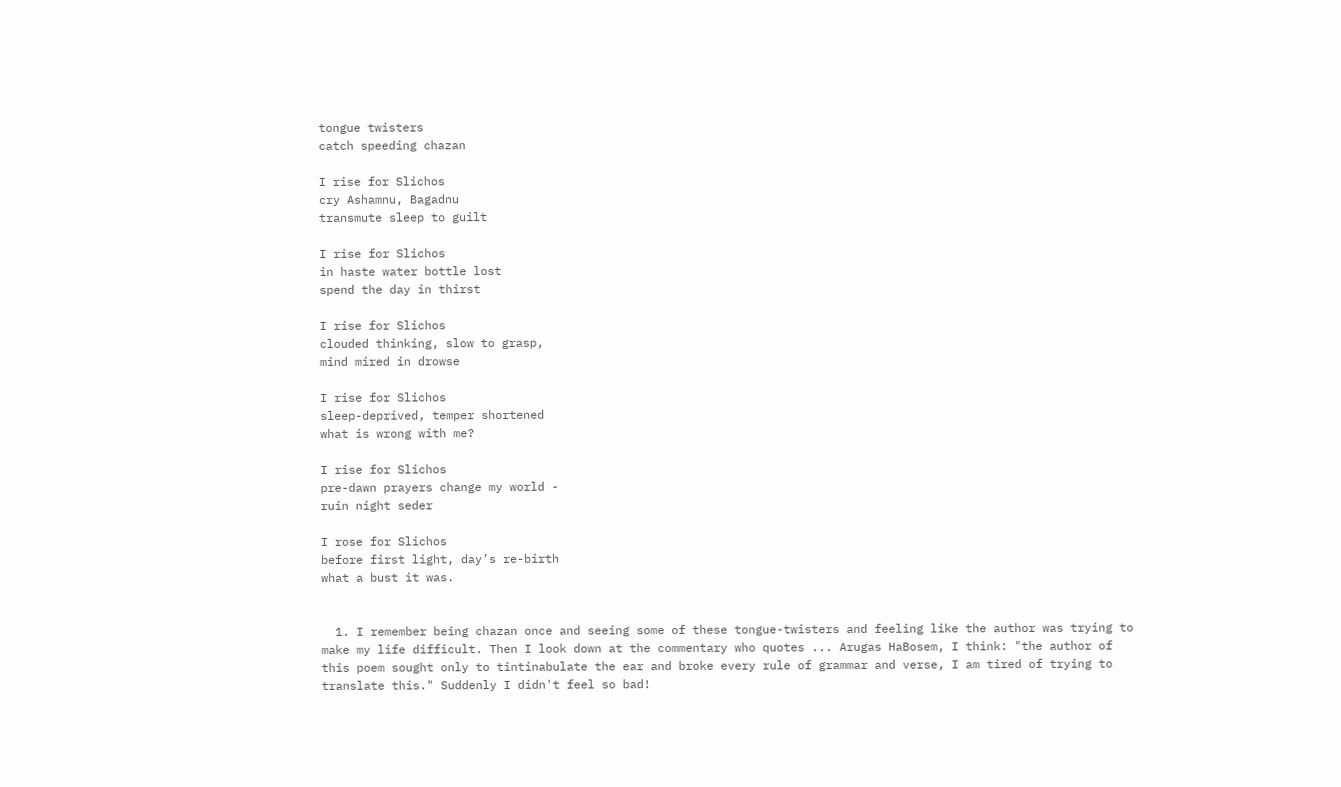tongue twisters
catch speeding chazan

I rise for Slichos
cry Ashamnu, Bagadnu
transmute sleep to guilt

I rise for Slichos
in haste water bottle lost
spend the day in thirst

I rise for Slichos
clouded thinking, slow to grasp,
mind mired in drowse

I rise for Slichos
sleep-deprived, temper shortened
what is wrong with me?

I rise for Slichos
pre-dawn prayers change my world -
ruin night seder

I rose for Slichos
before first light, day’s re-birth
what a bust it was.


  1. I remember being chazan once and seeing some of these tongue-twisters and feeling like the author was trying to make my life difficult. Then I look down at the commentary who quotes ... Arugas HaBosem, I think: "the author of this poem sought only to tintinabulate the ear and broke every rule of grammar and verse, I am tired of trying to translate this." Suddenly I didn't feel so bad!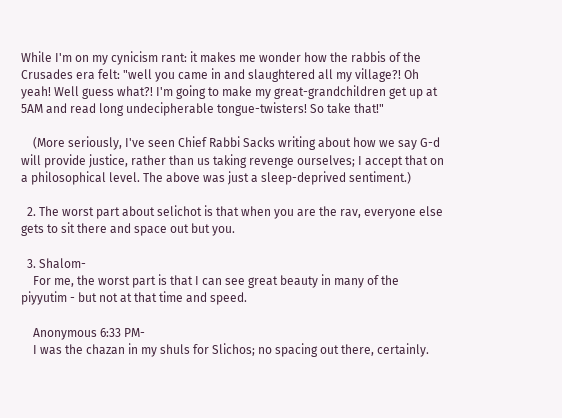While I'm on my cynicism rant: it makes me wonder how the rabbis of the Crusades era felt: "well you came in and slaughtered all my village?! Oh yeah! Well guess what?! I'm going to make my great-grandchildren get up at 5AM and read long undecipherable tongue-twisters! So take that!"

    (More seriously, I've seen Chief Rabbi Sacks writing about how we say G-d will provide justice, rather than us taking revenge ourselves; I accept that on a philosophical level. The above was just a sleep-deprived sentiment.)

  2. The worst part about selichot is that when you are the rav, everyone else gets to sit there and space out but you.

  3. Shalom-
    For me, the worst part is that I can see great beauty in many of the piyyutim - but not at that time and speed.

    Anonymous 6:33 PM-
    I was the chazan in my shuls for Slichos; no spacing out there, certainly.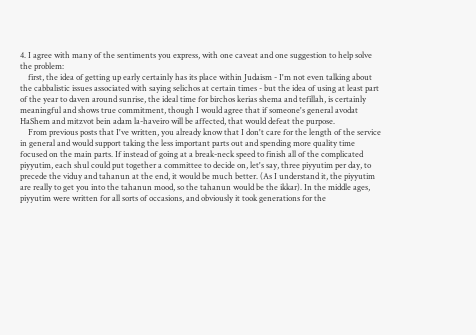4. I agree with many of the sentiments you express, with one caveat and one suggestion to help solve the problem:
    first, the idea of getting up early certainly has its place within Judaism - I'm not even talking about the cabbalistic issues associated with saying selichos at certain times - but the idea of using at least part of the year to daven around sunrise, the ideal time for birchos kerias shema and tefillah, is certainly meaningful and shows true commitment, though I would agree that if someone's general avodat HaShem and mitzvot bein adam la-haveiro will be affected, that would defeat the purpose.
    From previous posts that I've written, you already know that I don't care for the length of the service in general and would support taking the less important parts out and spending more quality time focused on the main parts. If instead of going at a break-neck speed to finish all of the complicated piyyutim, each shul could put together a committee to decide on, let's say, three piyyutim per day, to precede the viduy and tahanun at the end, it would be much better. (As I understand it, the piyyutim are really to get you into the tahanun mood, so the tahanun would be the ikkar). In the middle ages, piyyutim were written for all sorts of occasions, and obviously it took generations for the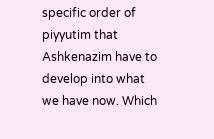specific order of piyyutim that Ashkenazim have to develop into what we have now. Which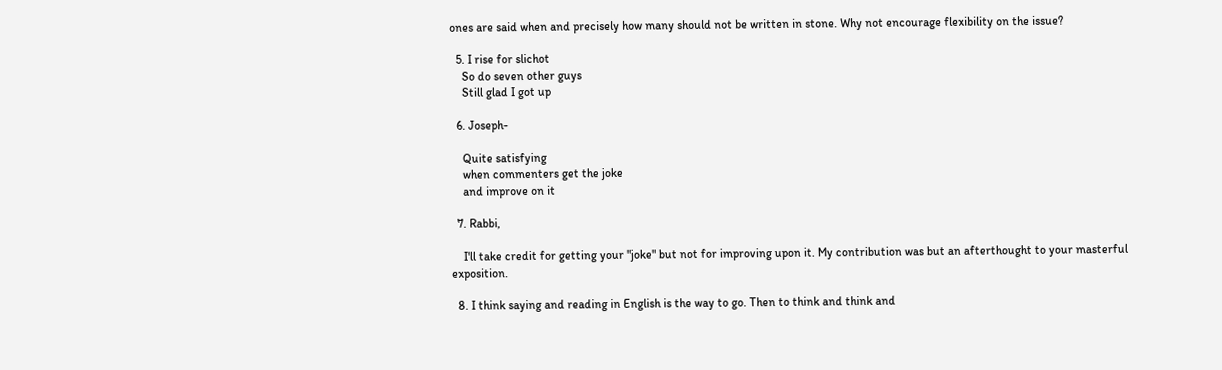ones are said when and precisely how many should not be written in stone. Why not encourage flexibility on the issue?

  5. I rise for slichot
    So do seven other guys
    Still glad I got up

  6. Joseph-

    Quite satisfying
    when commenters get the joke
    and improve on it

  7. Rabbi,

    I'll take credit for getting your "joke" but not for improving upon it. My contribution was but an afterthought to your masterful exposition.

  8. I think saying and reading in English is the way to go. Then to think and think and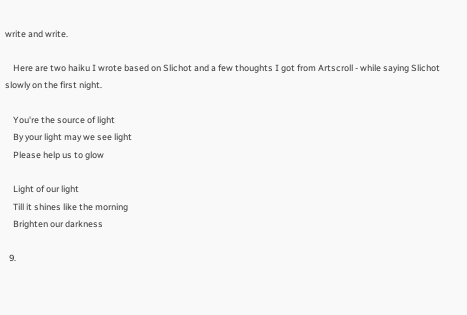write and write.

    Here are two haiku I wrote based on Slichot and a few thoughts I got from Artscroll - while saying Slichot slowly on the first night.

    You're the source of light
    By your light may we see light
    Please help us to glow

    Light of our light
    Till it shines like the morning
    Brighten our darkness

  9.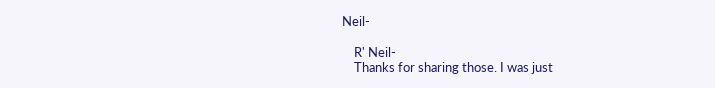Neil-

    R' Neil-
    Thanks for sharing those. I was just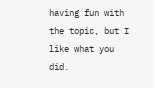having fun with the topic, but I like what you did.